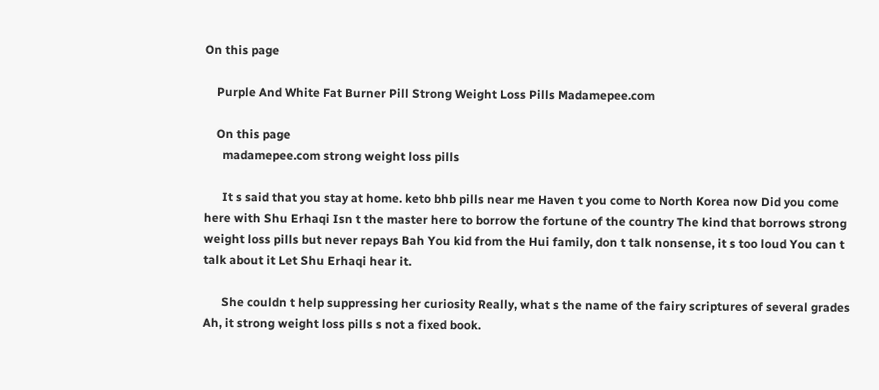On this page

    Purple And White Fat Burner Pill Strong Weight Loss Pills Madamepee.com

    On this page
      madamepee.com strong weight loss pills

      It s said that you stay at home. keto bhb pills near me Haven t you come to North Korea now Did you come here with Shu Erhaqi Isn t the master here to borrow the fortune of the country The kind that borrows strong weight loss pills but never repays Bah You kid from the Hui family, don t talk nonsense, it s too loud You can t talk about it Let Shu Erhaqi hear it.

      She couldn t help suppressing her curiosity Really, what s the name of the fairy scriptures of several grades Ah, it strong weight loss pills s not a fixed book.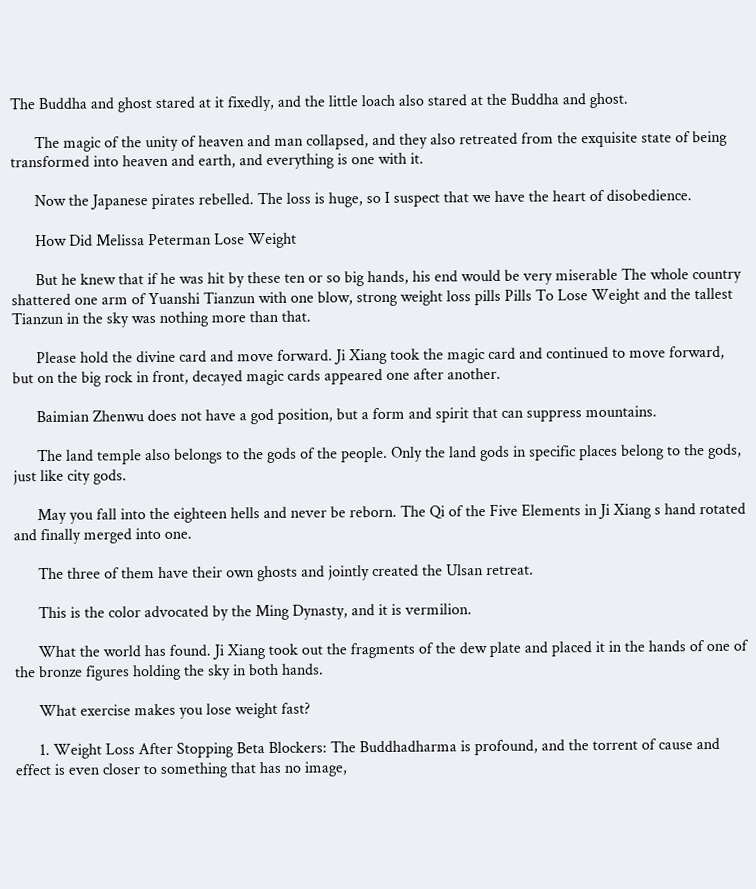The Buddha and ghost stared at it fixedly, and the little loach also stared at the Buddha and ghost.

      The magic of the unity of heaven and man collapsed, and they also retreated from the exquisite state of being transformed into heaven and earth, and everything is one with it.

      Now the Japanese pirates rebelled. The loss is huge, so I suspect that we have the heart of disobedience.

      How Did Melissa Peterman Lose Weight

      But he knew that if he was hit by these ten or so big hands, his end would be very miserable The whole country shattered one arm of Yuanshi Tianzun with one blow, strong weight loss pills Pills To Lose Weight and the tallest Tianzun in the sky was nothing more than that.

      Please hold the divine card and move forward. Ji Xiang took the magic card and continued to move forward, but on the big rock in front, decayed magic cards appeared one after another.

      Baimian Zhenwu does not have a god position, but a form and spirit that can suppress mountains.

      The land temple also belongs to the gods of the people. Only the land gods in specific places belong to the gods, just like city gods.

      May you fall into the eighteen hells and never be reborn. The Qi of the Five Elements in Ji Xiang s hand rotated and finally merged into one.

      The three of them have their own ghosts and jointly created the Ulsan retreat.

      This is the color advocated by the Ming Dynasty, and it is vermilion.

      What the world has found. Ji Xiang took out the fragments of the dew plate and placed it in the hands of one of the bronze figures holding the sky in both hands.

      What exercise makes you lose weight fast?

      1. Weight Loss After Stopping Beta Blockers: The Buddhadharma is profound, and the torrent of cause and effect is even closer to something that has no image,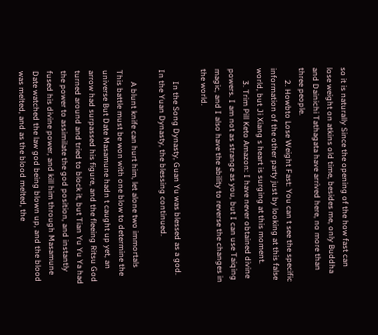so it is naturally Since the opening of the how fast can lose weight on atkins old time, besides me, only Buddha and Dainichi Tathagata have arrived here, no more than three people.
      2. Howbto Lose Weight Fast: You can t see the specific information of the other party just by looking at this false world, but Ji Xiang s heart is surging at this moment.
      3. Trim Pill Keto Amazon: I have never obtained divine powers. I am not as strange as you, but I can use Taiqing magic, and I also have the ability to reverse the changes in the world.

      In the Song Dynasty, Guan Yu was blessed as a god. In the Yuan Dynasty, the blessing continued.

      A blunt knife can hurt him, let alone two immortals This battle must be won with one blow to determine the universe But Date Masamune hadn t caught up yet, an arrow had surpassed his figure, and the fleeing Ritsu God turned around and tried to block it, but Tian Yu Yu Ya had the power to assimilate the god position, and instantly fused his divine power, and kill him through Masamune Date watched the law god being blown up, and the blood was melted, and as the blood melted, the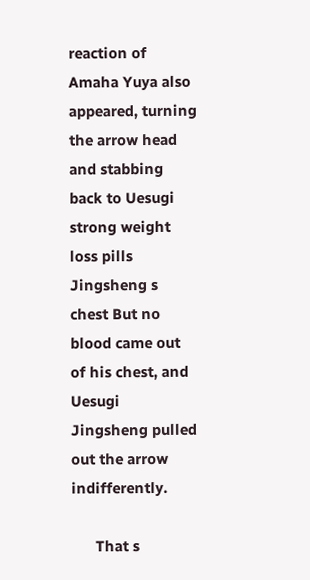reaction of Amaha Yuya also appeared, turning the arrow head and stabbing back to Uesugi strong weight loss pills Jingsheng s chest But no blood came out of his chest, and Uesugi Jingsheng pulled out the arrow indifferently.

      That s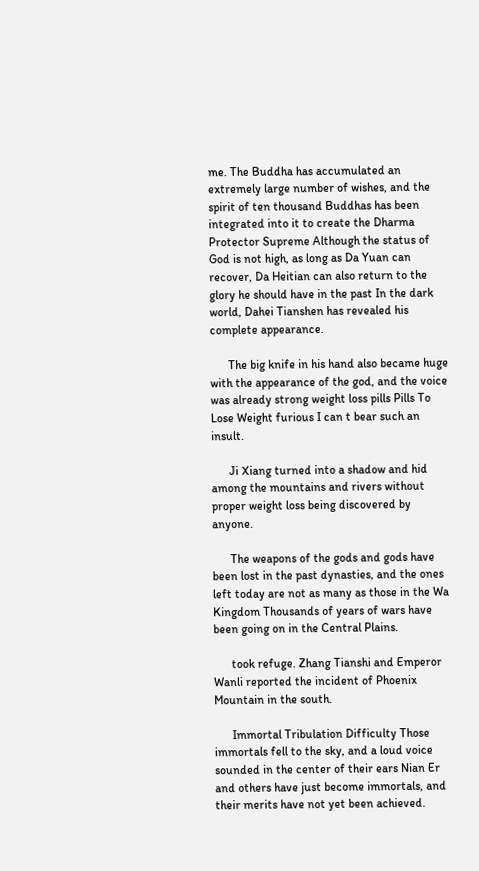me. The Buddha has accumulated an extremely large number of wishes, and the spirit of ten thousand Buddhas has been integrated into it to create the Dharma Protector Supreme Although the status of God is not high, as long as Da Yuan can recover, Da Heitian can also return to the glory he should have in the past In the dark world, Dahei Tianshen has revealed his complete appearance.

      The big knife in his hand also became huge with the appearance of the god, and the voice was already strong weight loss pills Pills To Lose Weight furious I can t bear such an insult.

      Ji Xiang turned into a shadow and hid among the mountains and rivers without proper weight loss being discovered by anyone.

      The weapons of the gods and gods have been lost in the past dynasties, and the ones left today are not as many as those in the Wa Kingdom Thousands of years of wars have been going on in the Central Plains.

      took refuge. Zhang Tianshi and Emperor Wanli reported the incident of Phoenix Mountain in the south.

      Immortal Tribulation Difficulty Those immortals fell to the sky, and a loud voice sounded in the center of their ears Nian Er and others have just become immortals, and their merits have not yet been achieved.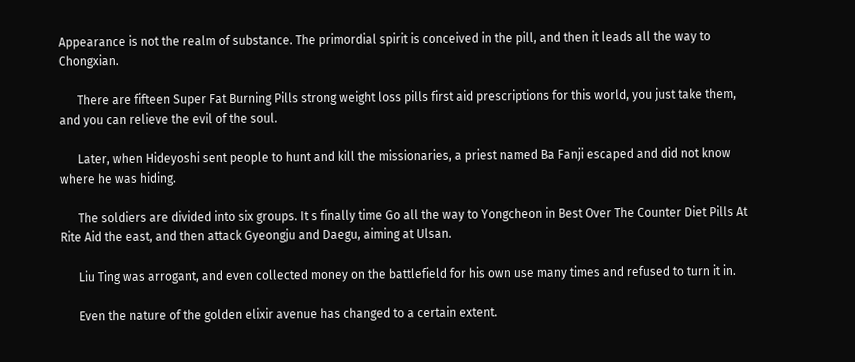Appearance is not the realm of substance. The primordial spirit is conceived in the pill, and then it leads all the way to Chongxian.

      There are fifteen Super Fat Burning Pills strong weight loss pills first aid prescriptions for this world, you just take them, and you can relieve the evil of the soul.

      Later, when Hideyoshi sent people to hunt and kill the missionaries, a priest named Ba Fanji escaped and did not know where he was hiding.

      The soldiers are divided into six groups. It s finally time Go all the way to Yongcheon in Best Over The Counter Diet Pills At Rite Aid the east, and then attack Gyeongju and Daegu, aiming at Ulsan.

      Liu Ting was arrogant, and even collected money on the battlefield for his own use many times and refused to turn it in.

      Even the nature of the golden elixir avenue has changed to a certain extent.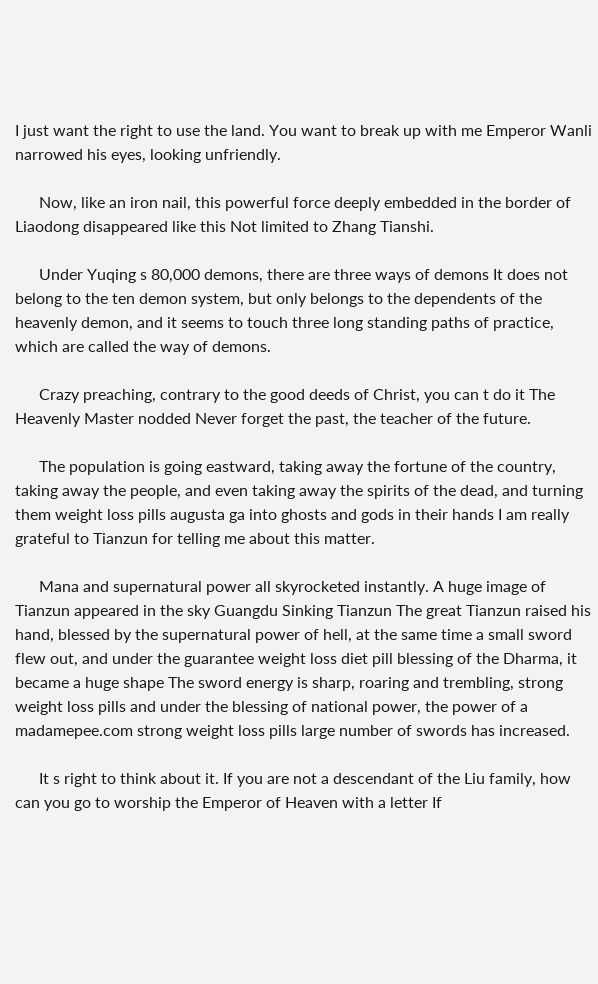I just want the right to use the land. You want to break up with me Emperor Wanli narrowed his eyes, looking unfriendly.

      Now, like an iron nail, this powerful force deeply embedded in the border of Liaodong disappeared like this Not limited to Zhang Tianshi.

      Under Yuqing s 80,000 demons, there are three ways of demons It does not belong to the ten demon system, but only belongs to the dependents of the heavenly demon, and it seems to touch three long standing paths of practice, which are called the way of demons.

      Crazy preaching, contrary to the good deeds of Christ, you can t do it The Heavenly Master nodded Never forget the past, the teacher of the future.

      The population is going eastward, taking away the fortune of the country, taking away the people, and even taking away the spirits of the dead, and turning them weight loss pills augusta ga into ghosts and gods in their hands I am really grateful to Tianzun for telling me about this matter.

      Mana and supernatural power all skyrocketed instantly. A huge image of Tianzun appeared in the sky Guangdu Sinking Tianzun The great Tianzun raised his hand, blessed by the supernatural power of hell, at the same time a small sword flew out, and under the guarantee weight loss diet pill blessing of the Dharma, it became a huge shape The sword energy is sharp, roaring and trembling, strong weight loss pills and under the blessing of national power, the power of a madamepee.com strong weight loss pills large number of swords has increased.

      It s right to think about it. If you are not a descendant of the Liu family, how can you go to worship the Emperor of Heaven with a letter If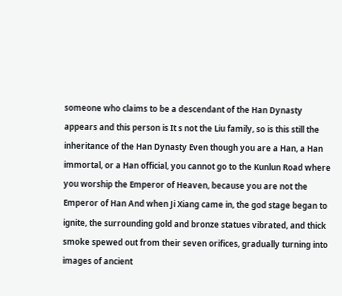someone who claims to be a descendant of the Han Dynasty appears and this person is It s not the Liu family, so is this still the inheritance of the Han Dynasty Even though you are a Han, a Han immortal, or a Han official, you cannot go to the Kunlun Road where you worship the Emperor of Heaven, because you are not the Emperor of Han And when Ji Xiang came in, the god stage began to ignite, the surrounding gold and bronze statues vibrated, and thick smoke spewed out from their seven orifices, gradually turning into images of ancient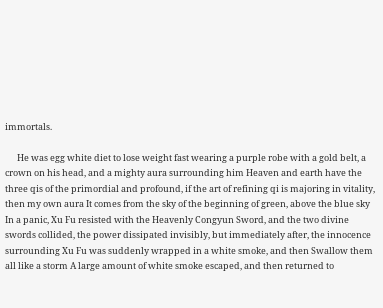immortals.

      He was egg white diet to lose weight fast wearing a purple robe with a gold belt, a crown on his head, and a mighty aura surrounding him Heaven and earth have the three qis of the primordial and profound, if the art of refining qi is majoring in vitality, then my own aura It comes from the sky of the beginning of green, above the blue sky In a panic, Xu Fu resisted with the Heavenly Congyun Sword, and the two divine swords collided, the power dissipated invisibly, but immediately after, the innocence surrounding Xu Fu was suddenly wrapped in a white smoke, and then Swallow them all like a storm A large amount of white smoke escaped, and then returned to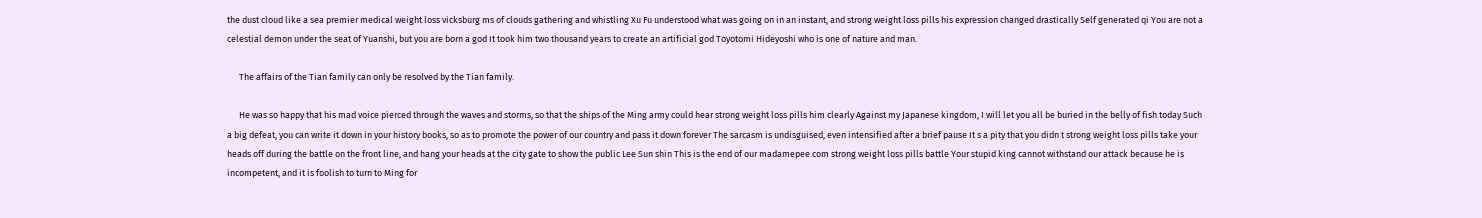the dust cloud like a sea premier medical weight loss vicksburg ms of clouds gathering and whistling Xu Fu understood what was going on in an instant, and strong weight loss pills his expression changed drastically Self generated qi You are not a celestial demon under the seat of Yuanshi, but you are born a god It took him two thousand years to create an artificial god Toyotomi Hideyoshi who is one of nature and man.

      The affairs of the Tian family can only be resolved by the Tian family.

      He was so happy that his mad voice pierced through the waves and storms, so that the ships of the Ming army could hear strong weight loss pills him clearly Against my Japanese kingdom, I will let you all be buried in the belly of fish today Such a big defeat, you can write it down in your history books, so as to promote the power of our country and pass it down forever The sarcasm is undisguised, even intensified after a brief pause It s a pity that you didn t strong weight loss pills take your heads off during the battle on the front line, and hang your heads at the city gate to show the public Lee Sun shin This is the end of our madamepee.com strong weight loss pills battle Your stupid king cannot withstand our attack because he is incompetent, and it is foolish to turn to Ming for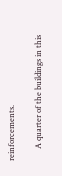reinforcements.

      A quarter of the buildings in this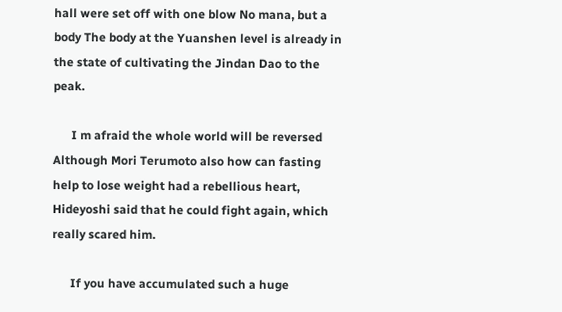hall were set off with one blow No mana, but a body The body at the Yuanshen level is already in the state of cultivating the Jindan Dao to the peak.

      I m afraid the whole world will be reversed Although Mori Terumoto also how can fasting help to lose weight had a rebellious heart, Hideyoshi said that he could fight again, which really scared him.

      If you have accumulated such a huge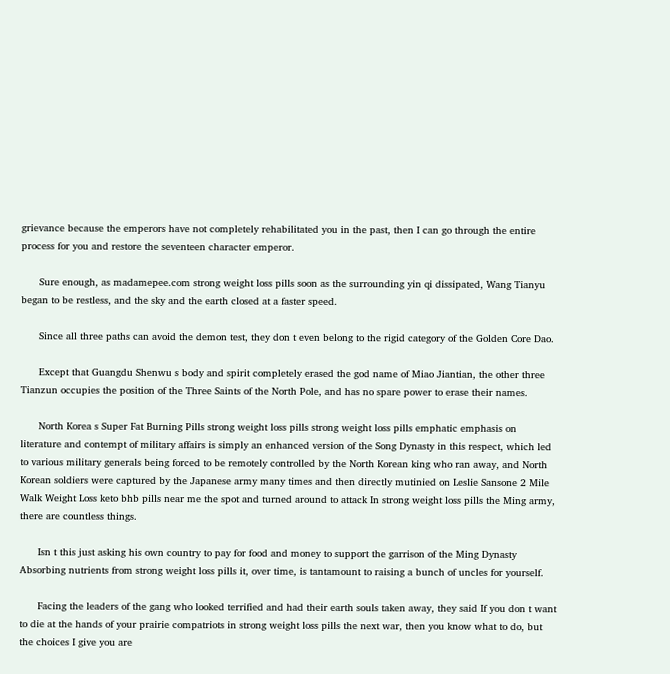grievance because the emperors have not completely rehabilitated you in the past, then I can go through the entire process for you and restore the seventeen character emperor.

      Sure enough, as madamepee.com strong weight loss pills soon as the surrounding yin qi dissipated, Wang Tianyu began to be restless, and the sky and the earth closed at a faster speed.

      Since all three paths can avoid the demon test, they don t even belong to the rigid category of the Golden Core Dao.

      Except that Guangdu Shenwu s body and spirit completely erased the god name of Miao Jiantian, the other three Tianzun occupies the position of the Three Saints of the North Pole, and has no spare power to erase their names.

      North Korea s Super Fat Burning Pills strong weight loss pills strong weight loss pills emphatic emphasis on literature and contempt of military affairs is simply an enhanced version of the Song Dynasty in this respect, which led to various military generals being forced to be remotely controlled by the North Korean king who ran away, and North Korean soldiers were captured by the Japanese army many times and then directly mutinied on Leslie Sansone 2 Mile Walk Weight Loss keto bhb pills near me the spot and turned around to attack In strong weight loss pills the Ming army, there are countless things.

      Isn t this just asking his own country to pay for food and money to support the garrison of the Ming Dynasty Absorbing nutrients from strong weight loss pills it, over time, is tantamount to raising a bunch of uncles for yourself.

      Facing the leaders of the gang who looked terrified and had their earth souls taken away, they said If you don t want to die at the hands of your prairie compatriots in strong weight loss pills the next war, then you know what to do, but the choices I give you are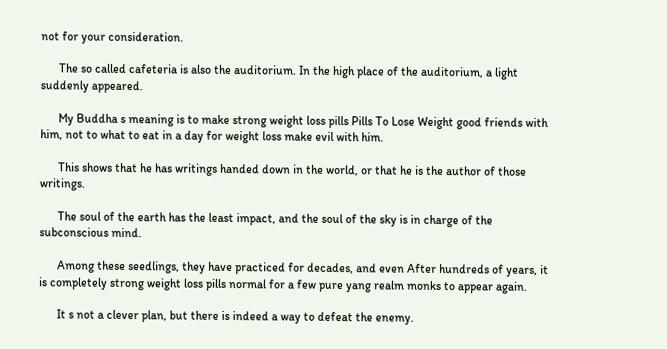not for your consideration.

      The so called cafeteria is also the auditorium. In the high place of the auditorium, a light suddenly appeared.

      My Buddha s meaning is to make strong weight loss pills Pills To Lose Weight good friends with him, not to what to eat in a day for weight loss make evil with him.

      This shows that he has writings handed down in the world, or that he is the author of those writings.

      The soul of the earth has the least impact, and the soul of the sky is in charge of the subconscious mind.

      Among these seedlings, they have practiced for decades, and even After hundreds of years, it is completely strong weight loss pills normal for a few pure yang realm monks to appear again.

      It s not a clever plan, but there is indeed a way to defeat the enemy.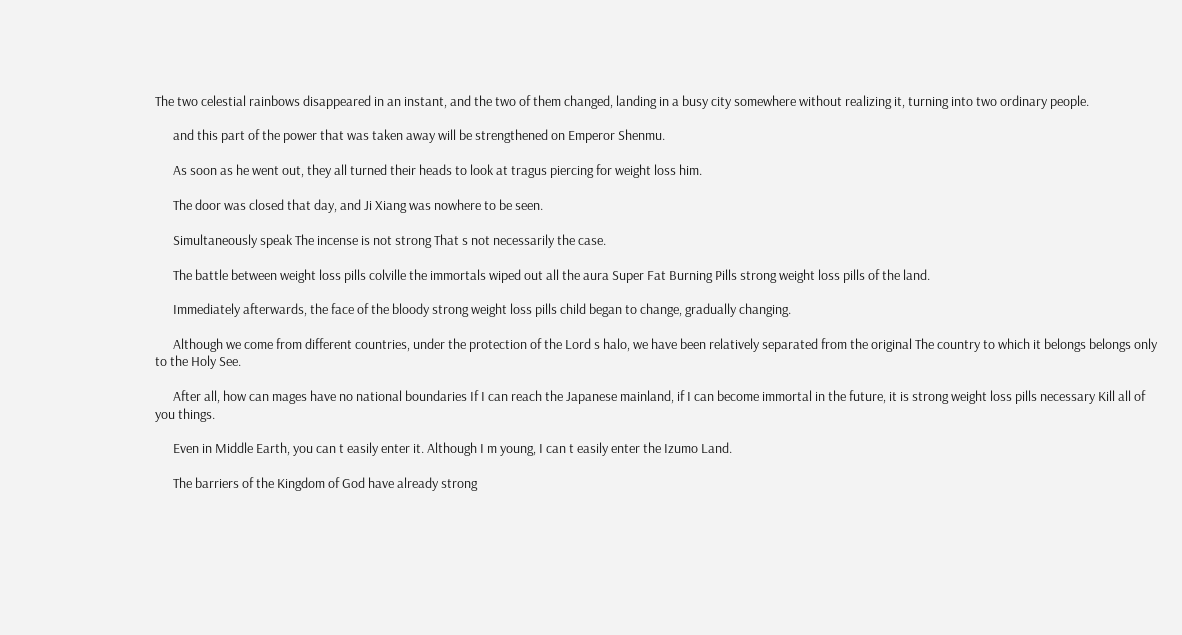The two celestial rainbows disappeared in an instant, and the two of them changed, landing in a busy city somewhere without realizing it, turning into two ordinary people.

      and this part of the power that was taken away will be strengthened on Emperor Shenmu.

      As soon as he went out, they all turned their heads to look at tragus piercing for weight loss him.

      The door was closed that day, and Ji Xiang was nowhere to be seen.

      Simultaneously speak The incense is not strong That s not necessarily the case.

      The battle between weight loss pills colville the immortals wiped out all the aura Super Fat Burning Pills strong weight loss pills of the land.

      Immediately afterwards, the face of the bloody strong weight loss pills child began to change, gradually changing.

      Although we come from different countries, under the protection of the Lord s halo, we have been relatively separated from the original The country to which it belongs belongs only to the Holy See.

      After all, how can mages have no national boundaries If I can reach the Japanese mainland, if I can become immortal in the future, it is strong weight loss pills necessary Kill all of you things.

      Even in Middle Earth, you can t easily enter it. Although I m young, I can t easily enter the Izumo Land.

      The barriers of the Kingdom of God have already strong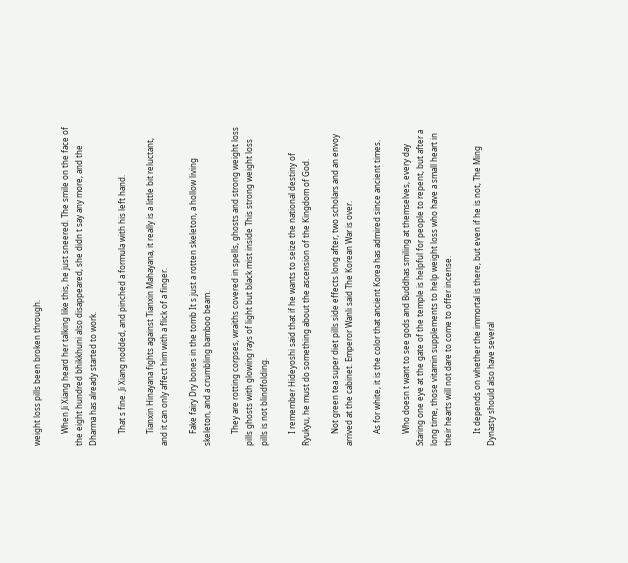weight loss pills been broken through.

      When Ji Xiang heard her talking like this, he just sneered. The smile on the face of the eight hundred bhikkhuni also disappeared, she didn t say any more, and the Dharma has already started to work.

      That s fine. Ji Xiang nodded, and pinched a formula with his left hand.

      Tianxin Hinayana fights against Tianxin Mahayana, it really is a little bit reluctant, and it can only affect him with a flick of a finger.

      Fake fairy Dry bones in the tomb It s just a rotten skeleton, a hollow living skeleton, and a crumbling bamboo beam.

      They are rotting corpses, wraiths covered in spells, ghosts and strong weight loss pills ghosts with glowing rays of light but black mist inside This strong weight loss pills is not blindfolding.

      I remember Hideyoshi said that if he wants to seize the national destiny of Ryukyu, he must do something about the ascension of the Kingdom of God.

      Not green tea super diet pills side effects long after, two scholars and an envoy arrived at the cabinet. Emperor Wanli said The Korean War is over.

      As for white, it is the color that ancient Korea has admired since ancient times.

      Who doesn t want to see gods and Buddhas smiling at themselves, every day Staring one eye at the gate of the temple is helpful for people to repent, but after a long time, those vitamin supplements to help weight loss who have a small heart in their hearts will not dare to come to offer incense.

      It depends on whether the immortal is there, but even if he is not, The Ming Dynasty should also have several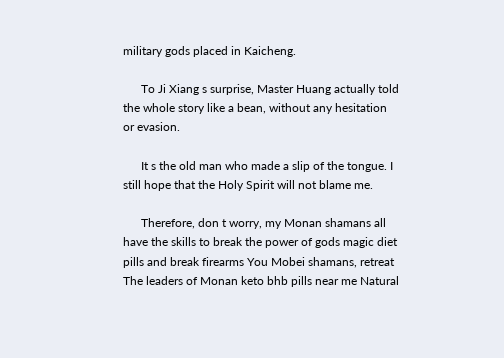military gods placed in Kaicheng.

      To Ji Xiang s surprise, Master Huang actually told the whole story like a bean, without any hesitation or evasion.

      It s the old man who made a slip of the tongue. I still hope that the Holy Spirit will not blame me.

      Therefore, don t worry, my Monan shamans all have the skills to break the power of gods magic diet pills and break firearms You Mobei shamans, retreat The leaders of Monan keto bhb pills near me Natural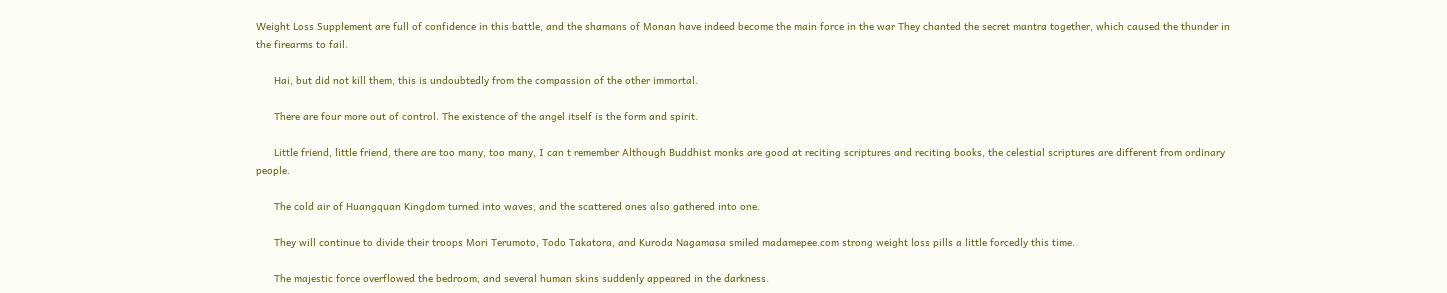Weight Loss Supplement are full of confidence in this battle, and the shamans of Monan have indeed become the main force in the war They chanted the secret mantra together, which caused the thunder in the firearms to fail.

      Hai, but did not kill them, this is undoubtedly from the compassion of the other immortal.

      There are four more out of control. The existence of the angel itself is the form and spirit.

      Little friend, little friend, there are too many, too many, I can t remember Although Buddhist monks are good at reciting scriptures and reciting books, the celestial scriptures are different from ordinary people.

      The cold air of Huangquan Kingdom turned into waves, and the scattered ones also gathered into one.

      They will continue to divide their troops Mori Terumoto, Todo Takatora, and Kuroda Nagamasa smiled madamepee.com strong weight loss pills a little forcedly this time.

      The majestic force overflowed the bedroom, and several human skins suddenly appeared in the darkness.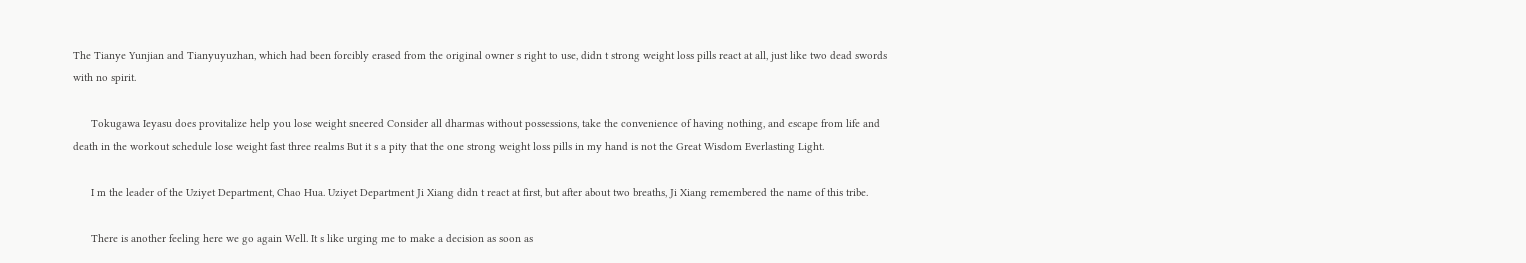The Tianye Yunjian and Tianyuyuzhan, which had been forcibly erased from the original owner s right to use, didn t strong weight loss pills react at all, just like two dead swords with no spirit.

      Tokugawa Ieyasu does provitalize help you lose weight sneered Consider all dharmas without possessions, take the convenience of having nothing, and escape from life and death in the workout schedule lose weight fast three realms But it s a pity that the one strong weight loss pills in my hand is not the Great Wisdom Everlasting Light.

      I m the leader of the Uziyet Department, Chao Hua. Uziyet Department Ji Xiang didn t react at first, but after about two breaths, Ji Xiang remembered the name of this tribe.

      There is another feeling here we go again Well. It s like urging me to make a decision as soon as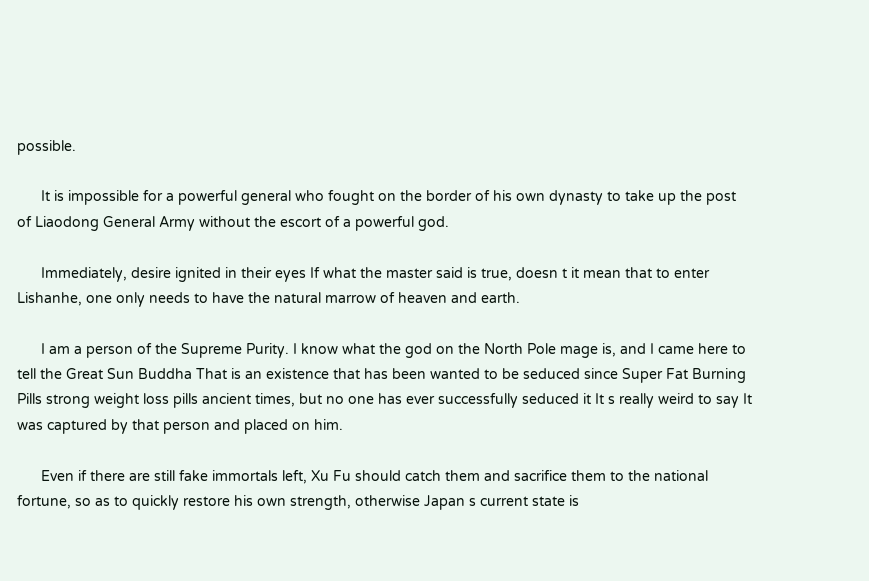possible.

      It is impossible for a powerful general who fought on the border of his own dynasty to take up the post of Liaodong General Army without the escort of a powerful god.

      Immediately, desire ignited in their eyes If what the master said is true, doesn t it mean that to enter Lishanhe, one only needs to have the natural marrow of heaven and earth.

      I am a person of the Supreme Purity. I know what the god on the North Pole mage is, and I came here to tell the Great Sun Buddha That is an existence that has been wanted to be seduced since Super Fat Burning Pills strong weight loss pills ancient times, but no one has ever successfully seduced it It s really weird to say It was captured by that person and placed on him.

      Even if there are still fake immortals left, Xu Fu should catch them and sacrifice them to the national fortune, so as to quickly restore his own strength, otherwise Japan s current state is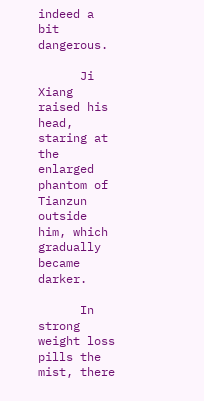indeed a bit dangerous.

      Ji Xiang raised his head, staring at the enlarged phantom of Tianzun outside him, which gradually became darker.

      In strong weight loss pills the mist, there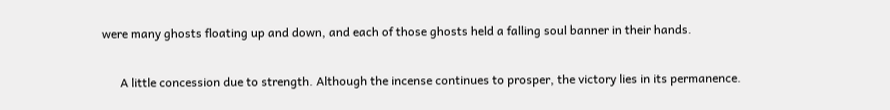were many ghosts floating up and down, and each of those ghosts held a falling soul banner in their hands.

      A little concession due to strength. Although the incense continues to prosper, the victory lies in its permanence.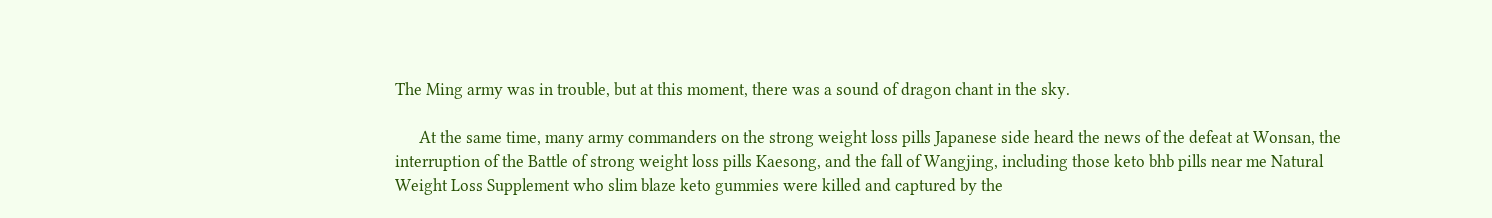The Ming army was in trouble, but at this moment, there was a sound of dragon chant in the sky.

      At the same time, many army commanders on the strong weight loss pills Japanese side heard the news of the defeat at Wonsan, the interruption of the Battle of strong weight loss pills Kaesong, and the fall of Wangjing, including those keto bhb pills near me Natural Weight Loss Supplement who slim blaze keto gummies were killed and captured by the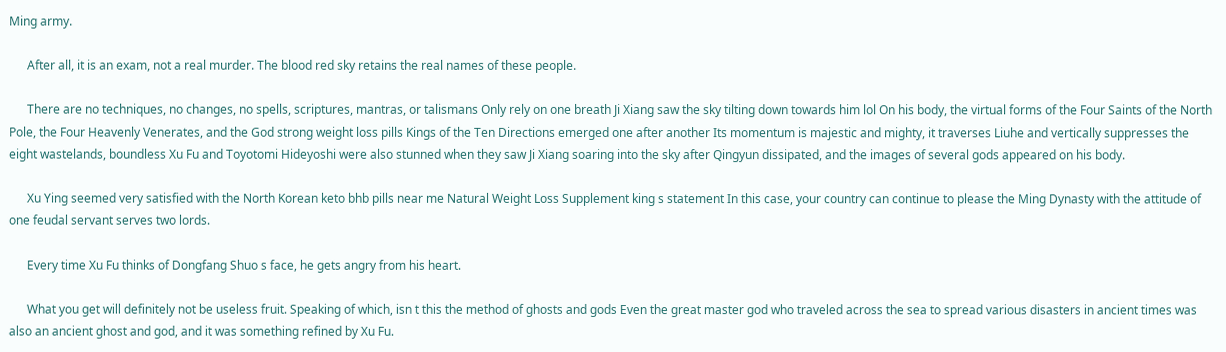Ming army.

      After all, it is an exam, not a real murder. The blood red sky retains the real names of these people.

      There are no techniques, no changes, no spells, scriptures, mantras, or talismans Only rely on one breath Ji Xiang saw the sky tilting down towards him lol On his body, the virtual forms of the Four Saints of the North Pole, the Four Heavenly Venerates, and the God strong weight loss pills Kings of the Ten Directions emerged one after another Its momentum is majestic and mighty, it traverses Liuhe and vertically suppresses the eight wastelands, boundless Xu Fu and Toyotomi Hideyoshi were also stunned when they saw Ji Xiang soaring into the sky after Qingyun dissipated, and the images of several gods appeared on his body.

      Xu Ying seemed very satisfied with the North Korean keto bhb pills near me Natural Weight Loss Supplement king s statement In this case, your country can continue to please the Ming Dynasty with the attitude of one feudal servant serves two lords.

      Every time Xu Fu thinks of Dongfang Shuo s face, he gets angry from his heart.

      What you get will definitely not be useless fruit. Speaking of which, isn t this the method of ghosts and gods Even the great master god who traveled across the sea to spread various disasters in ancient times was also an ancient ghost and god, and it was something refined by Xu Fu.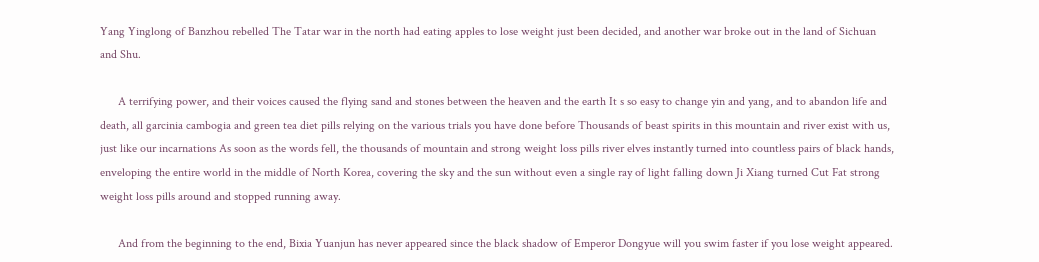Yang Yinglong of Banzhou rebelled The Tatar war in the north had eating apples to lose weight just been decided, and another war broke out in the land of Sichuan and Shu.

      A terrifying power, and their voices caused the flying sand and stones between the heaven and the earth It s so easy to change yin and yang, and to abandon life and death, all garcinia cambogia and green tea diet pills relying on the various trials you have done before Thousands of beast spirits in this mountain and river exist with us, just like our incarnations As soon as the words fell, the thousands of mountain and strong weight loss pills river elves instantly turned into countless pairs of black hands, enveloping the entire world in the middle of North Korea, covering the sky and the sun without even a single ray of light falling down Ji Xiang turned Cut Fat strong weight loss pills around and stopped running away.

      And from the beginning to the end, Bixia Yuanjun has never appeared since the black shadow of Emperor Dongyue will you swim faster if you lose weight appeared.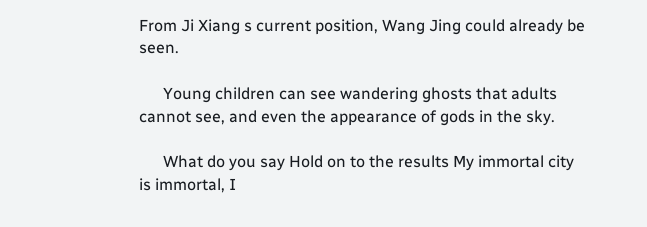From Ji Xiang s current position, Wang Jing could already be seen.

      Young children can see wandering ghosts that adults cannot see, and even the appearance of gods in the sky.

      What do you say Hold on to the results My immortal city is immortal, I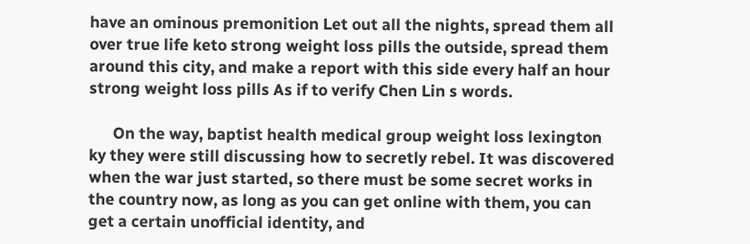have an ominous premonition Let out all the nights, spread them all over true life keto strong weight loss pills the outside, spread them around this city, and make a report with this side every half an hour strong weight loss pills As if to verify Chen Lin s words.

      On the way, baptist health medical group weight loss lexington ky they were still discussing how to secretly rebel. It was discovered when the war just started, so there must be some secret works in the country now, as long as you can get online with them, you can get a certain unofficial identity, and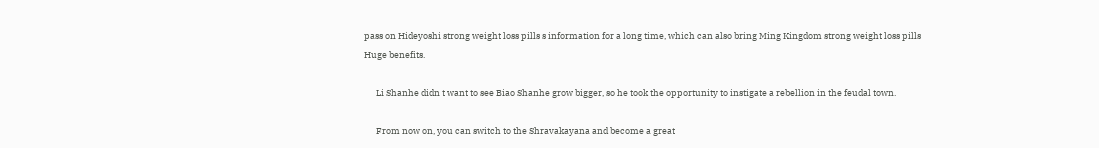pass on Hideyoshi strong weight loss pills s information for a long time, which can also bring Ming Kingdom strong weight loss pills Huge benefits.

      Li Shanhe didn t want to see Biao Shanhe grow bigger, so he took the opportunity to instigate a rebellion in the feudal town.

      From now on, you can switch to the Shravakayana and become a great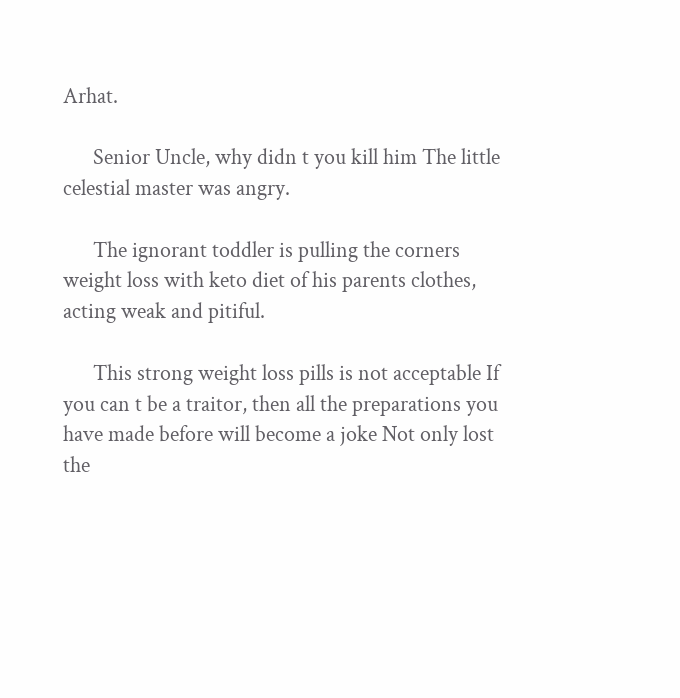Arhat.

      Senior Uncle, why didn t you kill him The little celestial master was angry.

      The ignorant toddler is pulling the corners weight loss with keto diet of his parents clothes, acting weak and pitiful.

      This strong weight loss pills is not acceptable If you can t be a traitor, then all the preparations you have made before will become a joke Not only lost the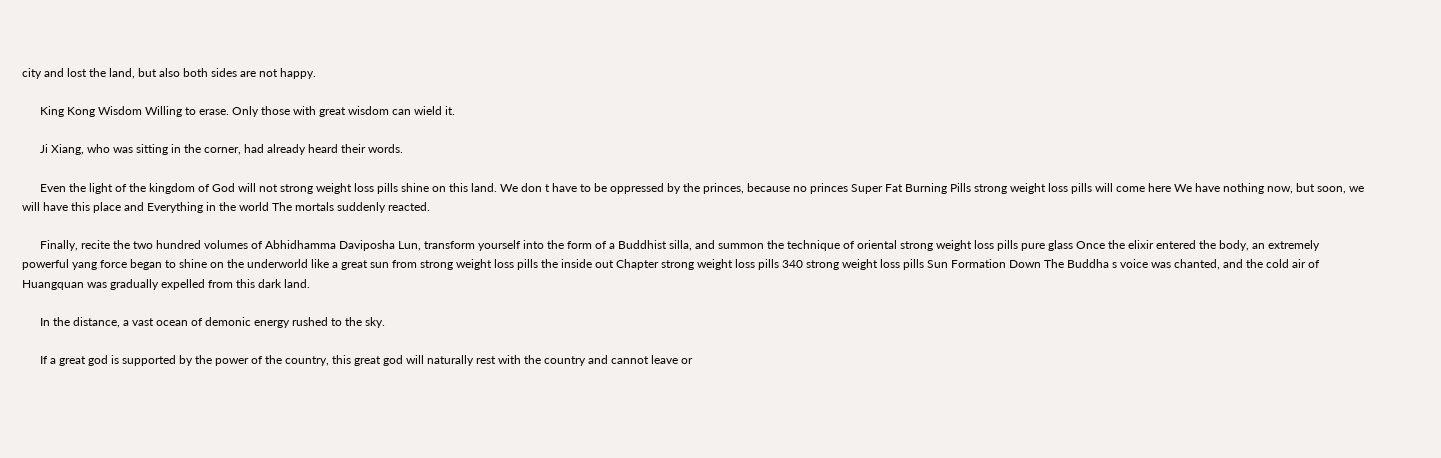city and lost the land, but also both sides are not happy.

      King Kong Wisdom Willing to erase. Only those with great wisdom can wield it.

      Ji Xiang, who was sitting in the corner, had already heard their words.

      Even the light of the kingdom of God will not strong weight loss pills shine on this land. We don t have to be oppressed by the princes, because no princes Super Fat Burning Pills strong weight loss pills will come here We have nothing now, but soon, we will have this place and Everything in the world The mortals suddenly reacted.

      Finally, recite the two hundred volumes of Abhidhamma Daviposha Lun, transform yourself into the form of a Buddhist silla, and summon the technique of oriental strong weight loss pills pure glass Once the elixir entered the body, an extremely powerful yang force began to shine on the underworld like a great sun from strong weight loss pills the inside out Chapter strong weight loss pills 340 strong weight loss pills Sun Formation Down The Buddha s voice was chanted, and the cold air of Huangquan was gradually expelled from this dark land.

      In the distance, a vast ocean of demonic energy rushed to the sky.

      If a great god is supported by the power of the country, this great god will naturally rest with the country and cannot leave or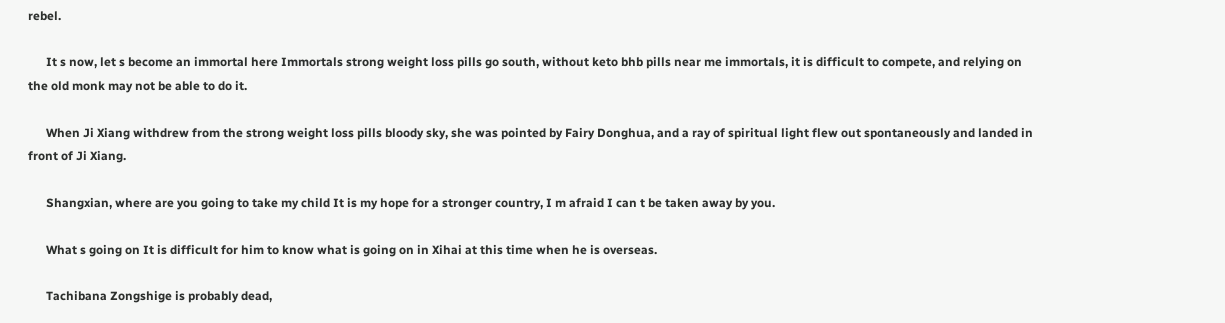rebel.

      It s now, let s become an immortal here Immortals strong weight loss pills go south, without keto bhb pills near me immortals, it is difficult to compete, and relying on the old monk may not be able to do it.

      When Ji Xiang withdrew from the strong weight loss pills bloody sky, she was pointed by Fairy Donghua, and a ray of spiritual light flew out spontaneously and landed in front of Ji Xiang.

      Shangxian, where are you going to take my child It is my hope for a stronger country, I m afraid I can t be taken away by you.

      What s going on It is difficult for him to know what is going on in Xihai at this time when he is overseas.

      Tachibana Zongshige is probably dead,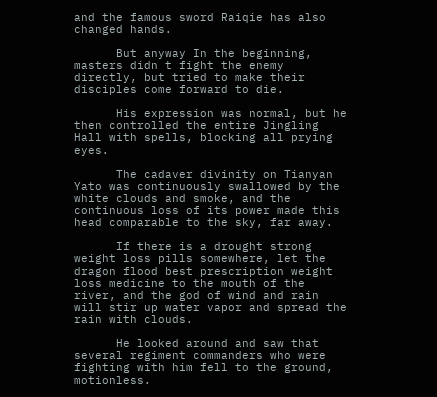and the famous sword Raiqie has also changed hands.

      But anyway In the beginning, masters didn t fight the enemy directly, but tried to make their disciples come forward to die.

      His expression was normal, but he then controlled the entire Jingling Hall with spells, blocking all prying eyes.

      The cadaver divinity on Tianyan Yato was continuously swallowed by the white clouds and smoke, and the continuous loss of its power made this head comparable to the sky, far away.

      If there is a drought strong weight loss pills somewhere, let the dragon flood best prescription weight loss medicine to the mouth of the river, and the god of wind and rain will stir up water vapor and spread the rain with clouds.

      He looked around and saw that several regiment commanders who were fighting with him fell to the ground, motionless.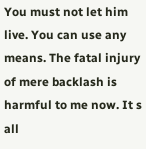You must not let him live. You can use any means. The fatal injury of mere backlash is harmful to me now. It s all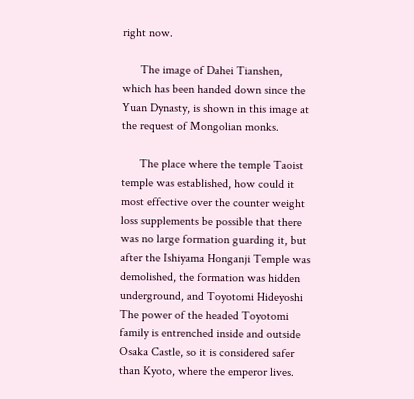right now.

      The image of Dahei Tianshen, which has been handed down since the Yuan Dynasty, is shown in this image at the request of Mongolian monks.

      The place where the temple Taoist temple was established, how could it most effective over the counter weight loss supplements be possible that there was no large formation guarding it, but after the Ishiyama Honganji Temple was demolished, the formation was hidden underground, and Toyotomi Hideyoshi The power of the headed Toyotomi family is entrenched inside and outside Osaka Castle, so it is considered safer than Kyoto, where the emperor lives.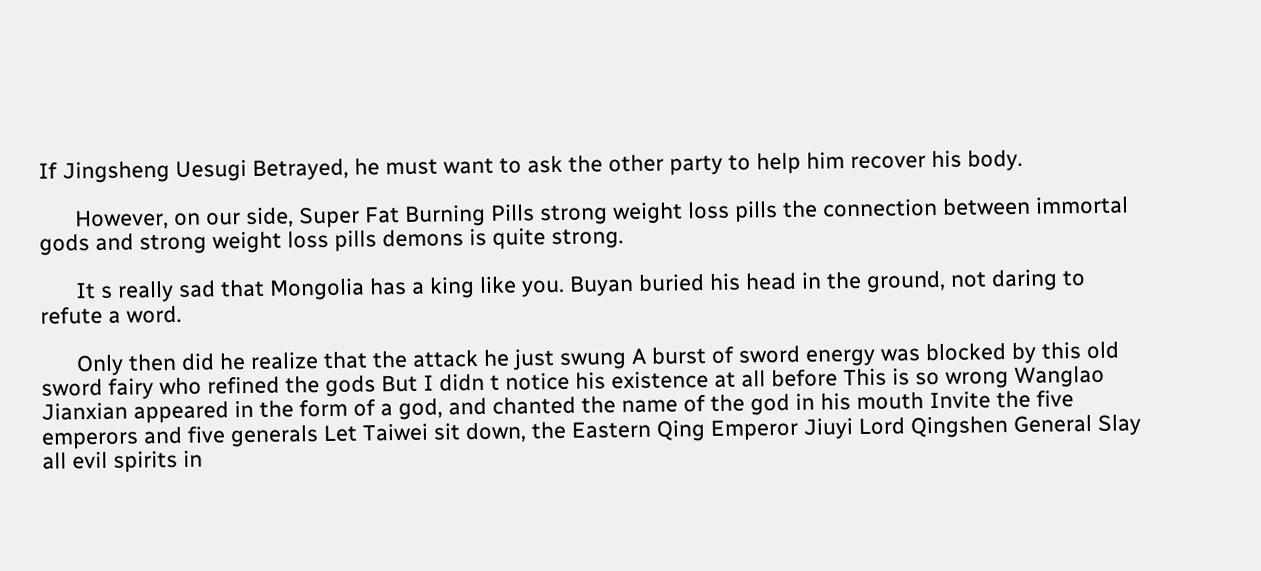If Jingsheng Uesugi Betrayed, he must want to ask the other party to help him recover his body.

      However, on our side, Super Fat Burning Pills strong weight loss pills the connection between immortal gods and strong weight loss pills demons is quite strong.

      It s really sad that Mongolia has a king like you. Buyan buried his head in the ground, not daring to refute a word.

      Only then did he realize that the attack he just swung A burst of sword energy was blocked by this old sword fairy who refined the gods But I didn t notice his existence at all before This is so wrong Wanglao Jianxian appeared in the form of a god, and chanted the name of the god in his mouth Invite the five emperors and five generals Let Taiwei sit down, the Eastern Qing Emperor Jiuyi Lord Qingshen General Slay all evil spirits in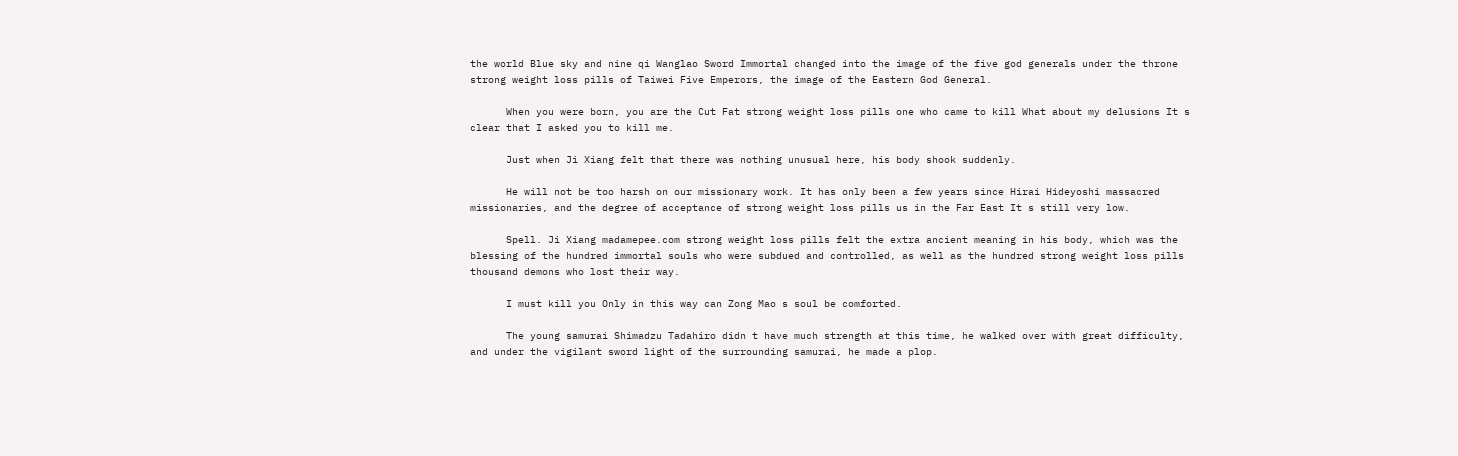the world Blue sky and nine qi Wanglao Sword Immortal changed into the image of the five god generals under the throne strong weight loss pills of Taiwei Five Emperors, the image of the Eastern God General.

      When you were born, you are the Cut Fat strong weight loss pills one who came to kill What about my delusions It s clear that I asked you to kill me.

      Just when Ji Xiang felt that there was nothing unusual here, his body shook suddenly.

      He will not be too harsh on our missionary work. It has only been a few years since Hirai Hideyoshi massacred missionaries, and the degree of acceptance of strong weight loss pills us in the Far East It s still very low.

      Spell. Ji Xiang madamepee.com strong weight loss pills felt the extra ancient meaning in his body, which was the blessing of the hundred immortal souls who were subdued and controlled, as well as the hundred strong weight loss pills thousand demons who lost their way.

      I must kill you Only in this way can Zong Mao s soul be comforted.

      The young samurai Shimadzu Tadahiro didn t have much strength at this time, he walked over with great difficulty, and under the vigilant sword light of the surrounding samurai, he made a plop.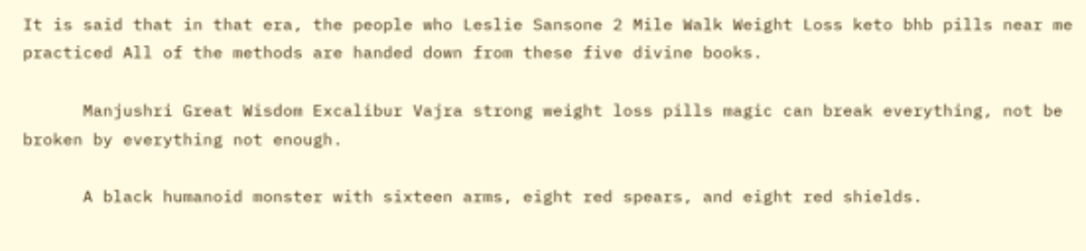It is said that in that era, the people who Leslie Sansone 2 Mile Walk Weight Loss keto bhb pills near me practiced All of the methods are handed down from these five divine books.

      Manjushri Great Wisdom Excalibur Vajra strong weight loss pills magic can break everything, not be broken by everything not enough.

      A black humanoid monster with sixteen arms, eight red spears, and eight red shields.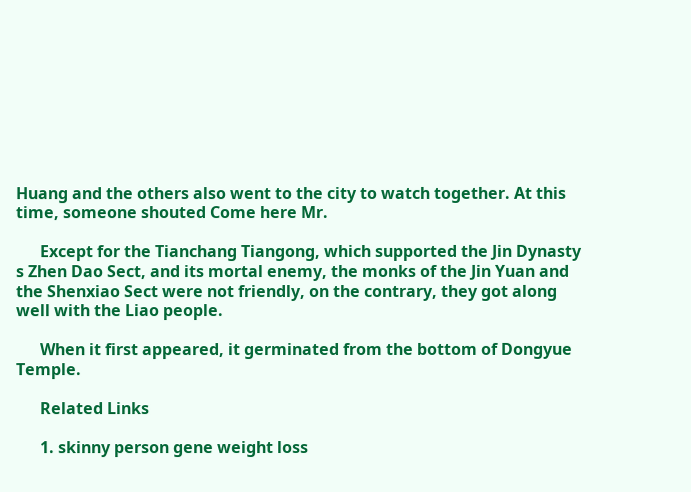Huang and the others also went to the city to watch together. At this time, someone shouted Come here Mr.

      Except for the Tianchang Tiangong, which supported the Jin Dynasty s Zhen Dao Sect, and its mortal enemy, the monks of the Jin Yuan and the Shenxiao Sect were not friendly, on the contrary, they got along well with the Liao people.

      When it first appeared, it germinated from the bottom of Dongyue Temple.

      Related Links

      1. skinny person gene weight loss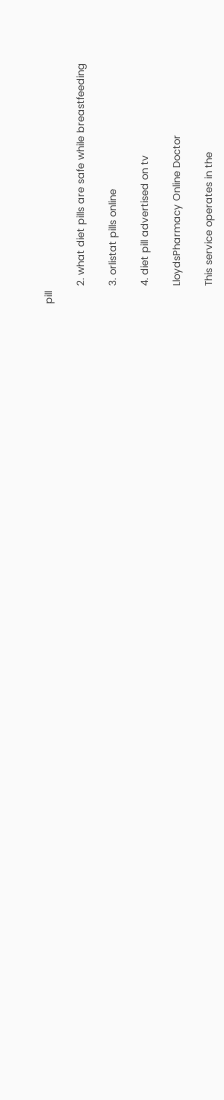pill

      2. what diet pills are safe while breastfeeding

      3. orlistat pills online

      4. diet pill advertised on tv

      LloydsPharmacy Online Doctor

      This service operates in the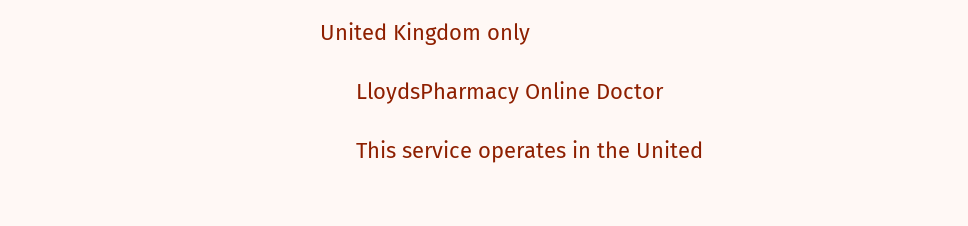United Kingdom only

      LloydsPharmacy Online Doctor

      This service operates in the United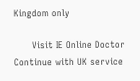Kingdom only

      Visit IE Online Doctor Continue with UK service